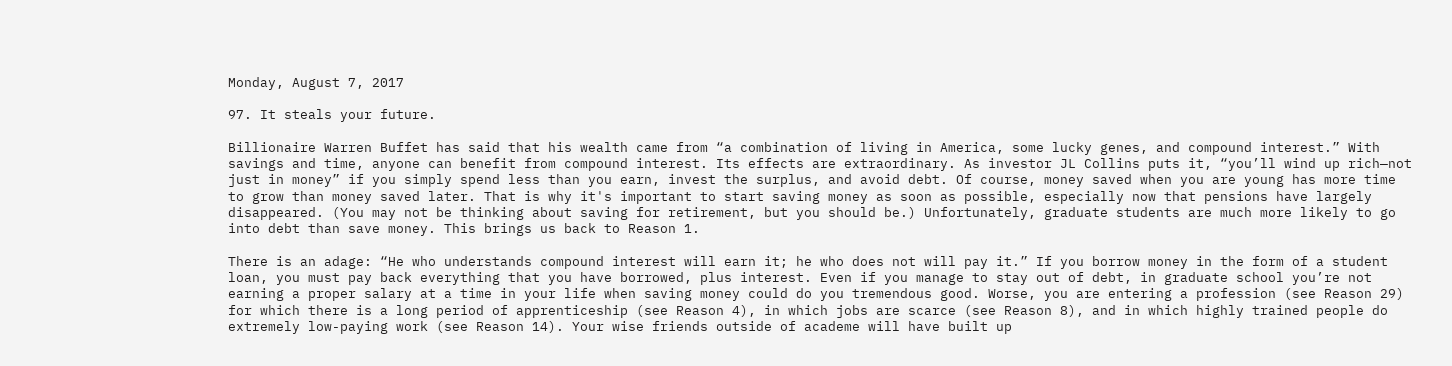Monday, August 7, 2017

97. It steals your future.

Billionaire Warren Buffet has said that his wealth came from “a combination of living in America, some lucky genes, and compound interest.” With savings and time, anyone can benefit from compound interest. Its effects are extraordinary. As investor JL Collins puts it, “you’ll wind up rich—not just in money” if you simply spend less than you earn, invest the surplus, and avoid debt. Of course, money saved when you are young has more time to grow than money saved later. That is why it's important to start saving money as soon as possible, especially now that pensions have largely disappeared. (You may not be thinking about saving for retirement, but you should be.) Unfortunately, graduate students are much more likely to go into debt than save money. This brings us back to Reason 1.

There is an adage: “He who understands compound interest will earn it; he who does not will pay it.” If you borrow money in the form of a student loan, you must pay back everything that you have borrowed, plus interest. Even if you manage to stay out of debt, in graduate school you’re not earning a proper salary at a time in your life when saving money could do you tremendous good. Worse, you are entering a profession (see Reason 29) for which there is a long period of apprenticeship (see Reason 4), in which jobs are scarce (see Reason 8), and in which highly trained people do extremely low-paying work (see Reason 14). Your wise friends outside of academe will have built up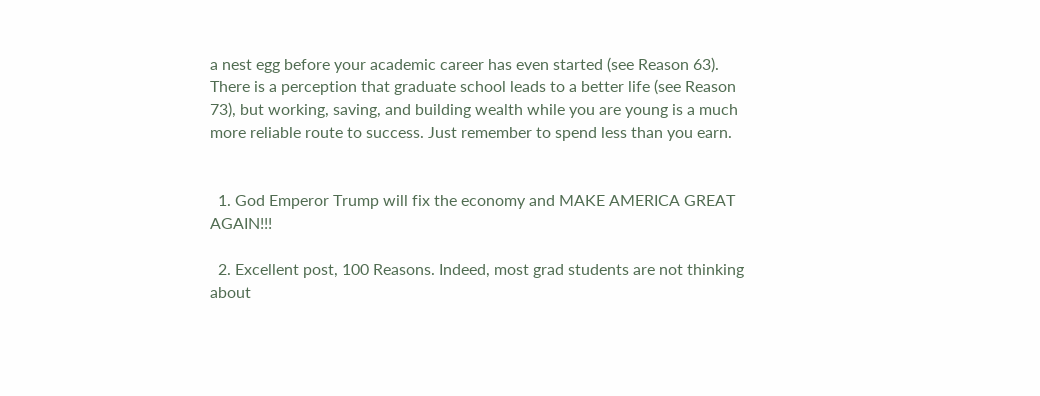a nest egg before your academic career has even started (see Reason 63). There is a perception that graduate school leads to a better life (see Reason 73), but working, saving, and building wealth while you are young is a much more reliable route to success. Just remember to spend less than you earn.


  1. God Emperor Trump will fix the economy and MAKE AMERICA GREAT AGAIN!!!

  2. Excellent post, 100 Reasons. Indeed, most grad students are not thinking about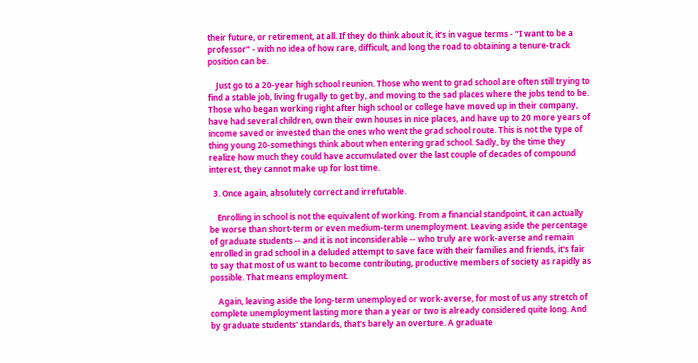their future, or retirement, at all. If they do think about it, it’s in vague terms - “I want to be a professor” - with no idea of how rare, difficult, and long the road to obtaining a tenure-track position can be.

    Just go to a 20-year high school reunion. Those who went to grad school are often still trying to find a stable job, living frugally to get by, and moving to the sad places where the jobs tend to be. Those who began working right after high school or college have moved up in their company, have had several children, own their own houses in nice places, and have up to 20 more years of income saved or invested than the ones who went the grad school route. This is not the type of thing young 20-somethings think about when entering grad school. Sadly, by the time they realize how much they could have accumulated over the last couple of decades of compound interest, they cannot make up for lost time.

  3. Once again, absolutely correct and irrefutable.

    Enrolling in school is not the equivalent of working. From a financial standpoint, it can actually be worse than short-term or even medium-term unemployment. Leaving aside the percentage of graduate students -- and it is not inconsiderable -- who truly are work-averse and remain enrolled in grad school in a deluded attempt to save face with their families and friends, it's fair to say that most of us want to become contributing, productive members of society as rapidly as possible. That means employment.

    Again, leaving aside the long-term unemployed or work-averse, for most of us any stretch of complete unemployment lasting more than a year or two is already considered quite long. And by graduate students' standards, that's barely an overture. A graduate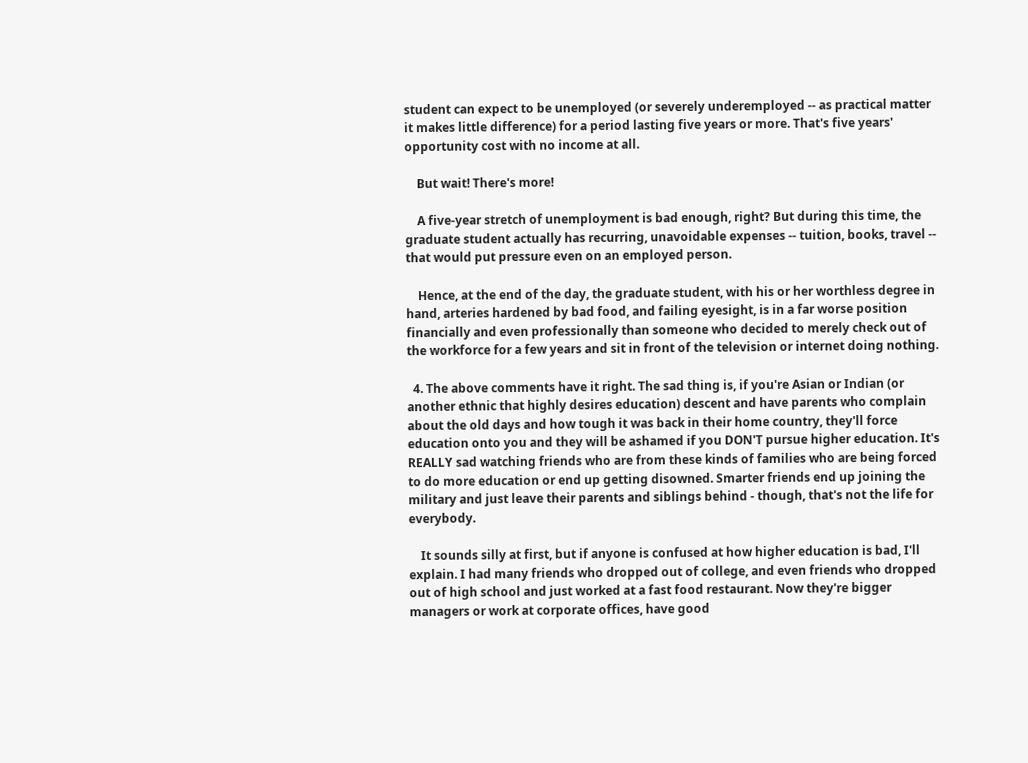student can expect to be unemployed (or severely underemployed -- as practical matter it makes little difference) for a period lasting five years or more. That's five years' opportunity cost with no income at all.

    But wait! There's more!

    A five-year stretch of unemployment is bad enough, right? But during this time, the graduate student actually has recurring, unavoidable expenses -- tuition, books, travel -- that would put pressure even on an employed person.

    Hence, at the end of the day, the graduate student, with his or her worthless degree in hand, arteries hardened by bad food, and failing eyesight, is in a far worse position financially and even professionally than someone who decided to merely check out of the workforce for a few years and sit in front of the television or internet doing nothing.

  4. The above comments have it right. The sad thing is, if you're Asian or Indian (or another ethnic that highly desires education) descent and have parents who complain about the old days and how tough it was back in their home country, they'll force education onto you and they will be ashamed if you DON'T pursue higher education. It's REALLY sad watching friends who are from these kinds of families who are being forced to do more education or end up getting disowned. Smarter friends end up joining the military and just leave their parents and siblings behind - though, that's not the life for everybody.

    It sounds silly at first, but if anyone is confused at how higher education is bad, I'll explain. I had many friends who dropped out of college, and even friends who dropped out of high school and just worked at a fast food restaurant. Now they're bigger managers or work at corporate offices, have good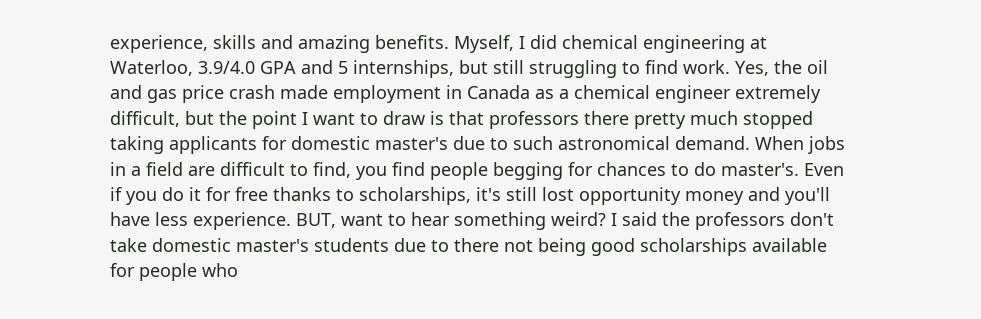experience, skills and amazing benefits. Myself, I did chemical engineering at Waterloo, 3.9/4.0 GPA and 5 internships, but still struggling to find work. Yes, the oil and gas price crash made employment in Canada as a chemical engineer extremely difficult, but the point I want to draw is that professors there pretty much stopped taking applicants for domestic master's due to such astronomical demand. When jobs in a field are difficult to find, you find people begging for chances to do master's. Even if you do it for free thanks to scholarships, it's still lost opportunity money and you'll have less experience. BUT, want to hear something weird? I said the professors don't take domestic master's students due to there not being good scholarships available for people who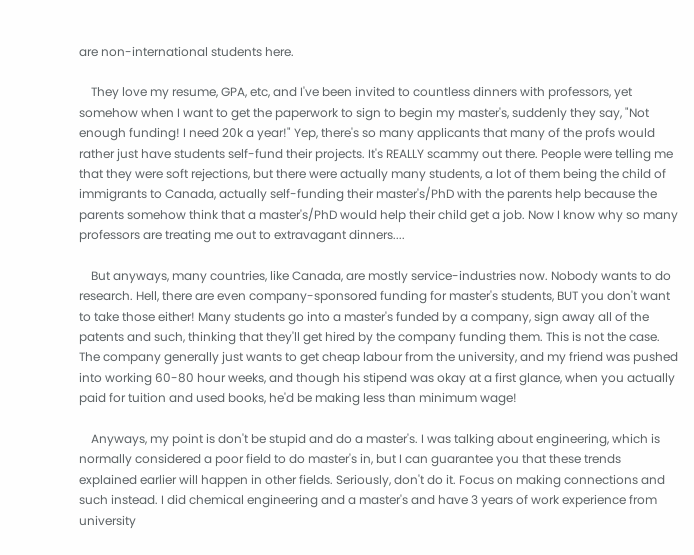are non-international students here.

    They love my resume, GPA, etc, and I've been invited to countless dinners with professors, yet somehow when I want to get the paperwork to sign to begin my master's, suddenly they say, "Not enough funding! I need 20k a year!" Yep, there's so many applicants that many of the profs would rather just have students self-fund their projects. It's REALLY scammy out there. People were telling me that they were soft rejections, but there were actually many students, a lot of them being the child of immigrants to Canada, actually self-funding their master's/PhD with the parents help because the parents somehow think that a master's/PhD would help their child get a job. Now I know why so many professors are treating me out to extravagant dinners....

    But anyways, many countries, like Canada, are mostly service-industries now. Nobody wants to do research. Hell, there are even company-sponsored funding for master's students, BUT you don't want to take those either! Many students go into a master's funded by a company, sign away all of the patents and such, thinking that they'll get hired by the company funding them. This is not the case. The company generally just wants to get cheap labour from the university, and my friend was pushed into working 60-80 hour weeks, and though his stipend was okay at a first glance, when you actually paid for tuition and used books, he'd be making less than minimum wage!

    Anyways, my point is don't be stupid and do a master's. I was talking about engineering, which is normally considered a poor field to do master's in, but I can guarantee you that these trends explained earlier will happen in other fields. Seriously, don't do it. Focus on making connections and such instead. I did chemical engineering and a master's and have 3 years of work experience from university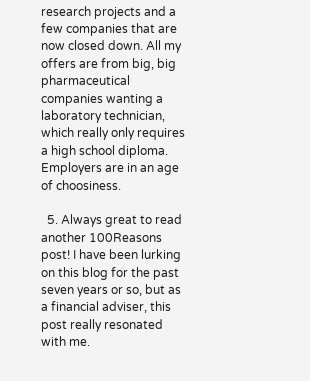research projects and a few companies that are now closed down. All my offers are from big, big pharmaceutical companies wanting a laboratory technician, which really only requires a high school diploma. Employers are in an age of choosiness.

  5. Always great to read another 100Reasons post! I have been lurking on this blog for the past seven years or so, but as a financial adviser, this post really resonated with me.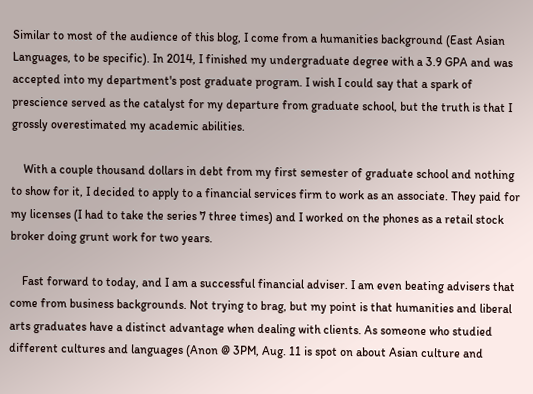Similar to most of the audience of this blog, I come from a humanities background (East Asian Languages, to be specific). In 2014, I finished my undergraduate degree with a 3.9 GPA and was accepted into my department's post graduate program. I wish I could say that a spark of prescience served as the catalyst for my departure from graduate school, but the truth is that I grossly overestimated my academic abilities.

    With a couple thousand dollars in debt from my first semester of graduate school and nothing to show for it, I decided to apply to a financial services firm to work as an associate. They paid for my licenses (I had to take the series 7 three times) and I worked on the phones as a retail stock broker doing grunt work for two years.

    Fast forward to today, and I am a successful financial adviser. I am even beating advisers that come from business backgrounds. Not trying to brag, but my point is that humanities and liberal arts graduates have a distinct advantage when dealing with clients. As someone who studied different cultures and languages (Anon @ 3PM, Aug. 11 is spot on about Asian culture and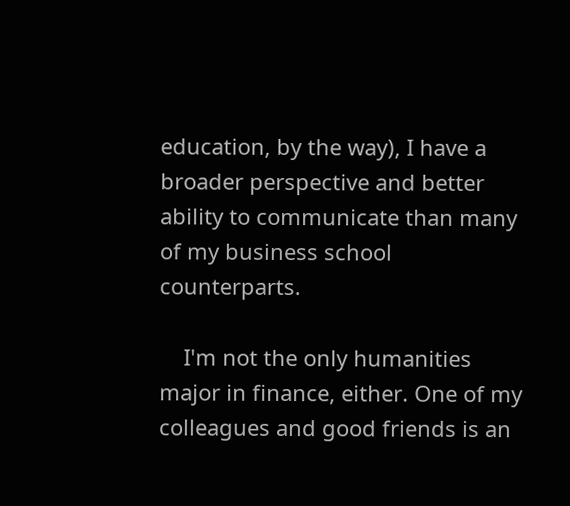education, by the way), I have a broader perspective and better ability to communicate than many of my business school counterparts.

    I'm not the only humanities major in finance, either. One of my colleagues and good friends is an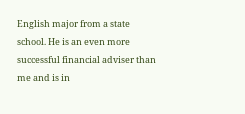English major from a state school. He is an even more successful financial adviser than me and is in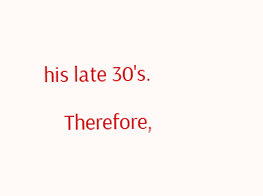his late 30's.

    Therefore,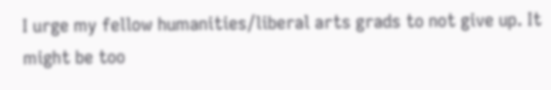I urge my fellow humanities/liberal arts grads to not give up. It might be too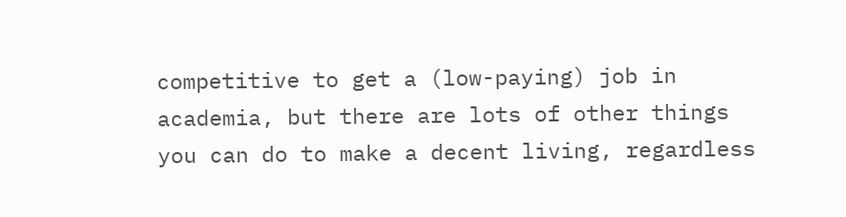competitive to get a (low-paying) job in academia, but there are lots of other things you can do to make a decent living, regardless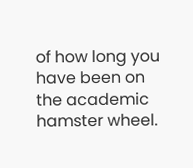of how long you have been on the academic hamster wheel.